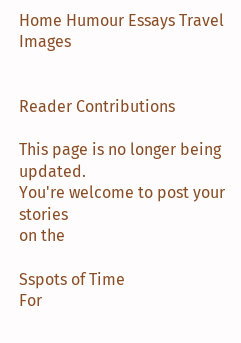Home Humour Essays Travel Images


Reader Contributions

This page is no longer being updated.
You're welcome to post your stories
on the

Sspots of Time
For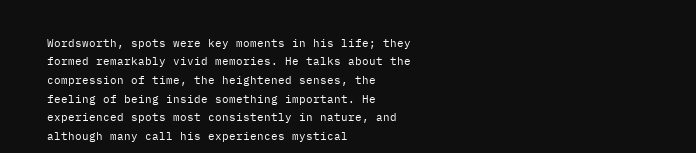Wordsworth, spots were key moments in his life; they formed remarkably vivid memories. He talks about the compression of time, the heightened senses, the feeling of being inside something important. He experienced spots most consistently in nature, and although many call his experiences mystical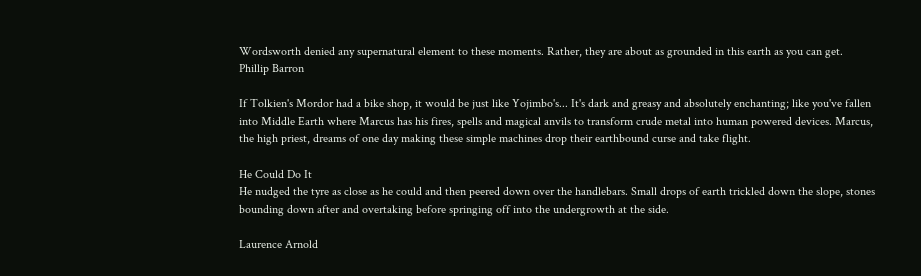Wordsworth denied any supernatural element to these moments. Rather, they are about as grounded in this earth as you can get.
Phillip Barron

If Tolkien's Mordor had a bike shop, it would be just like Yojimbo's... It's dark and greasy and absolutely enchanting; like you've fallen into Middle Earth where Marcus has his fires, spells and magical anvils to transform crude metal into human powered devices. Marcus, the high priest, dreams of one day making these simple machines drop their earthbound curse and take flight.

He Could Do It
He nudged the tyre as close as he could and then peered down over the handlebars. Small drops of earth trickled down the slope, stones bounding down after and overtaking before springing off into the undergrowth at the side.

Laurence Arnold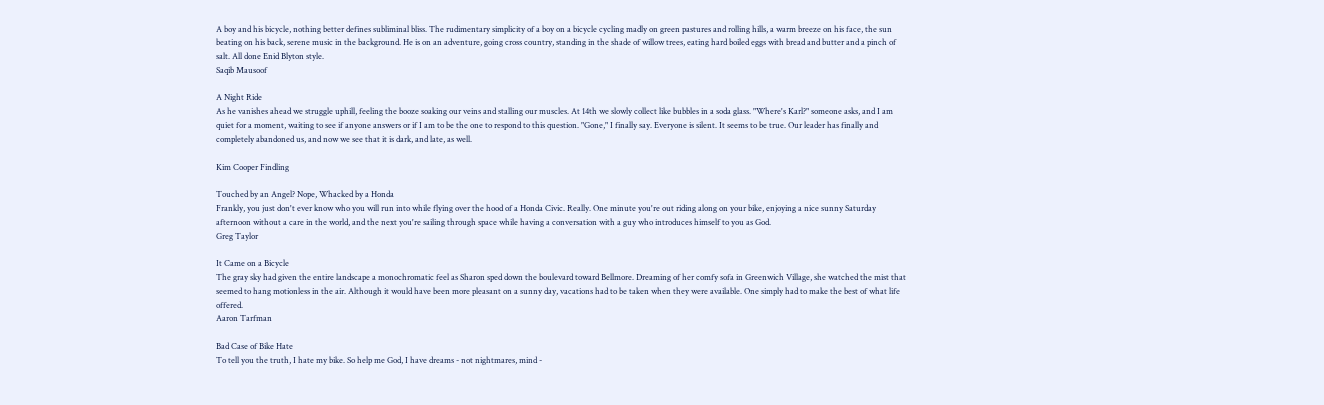A boy and his bicycle, nothing better defines subliminal bliss. The rudimentary simplicity of a boy on a bicycle cycling madly on green pastures and rolling hills, a warm breeze on his face, the sun beating on his back, serene music in the background. He is on an adventure, going cross country, standing in the shade of willow trees, eating hard boiled eggs with bread and butter and a pinch of salt. All done Enid Blyton style.
Saqib Mausoof

A Night Ride
As he vanishes ahead we struggle uphill, feeling the booze soaking our veins and stalling our muscles. At 14th we slowly collect like bubbles in a soda glass. "Where's Karl?" someone asks, and I am quiet for a moment, waiting to see if anyone answers or if I am to be the one to respond to this question. "Gone," I finally say. Everyone is silent. It seems to be true. Our leader has finally and completely abandoned us, and now we see that it is dark, and late, as well.

Kim Cooper Findling

Touched by an Angel? Nope, Whacked by a Honda
Frankly, you just don't ever know who you will run into while flying over the hood of a Honda Civic. Really. One minute you're out riding along on your bike, enjoying a nice sunny Saturday afternoon without a care in the world, and the next you're sailing through space while having a conversation with a guy who introduces himself to you as God.
Greg Taylor

It Came on a Bicycle
The gray sky had given the entire landscape a monochromatic feel as Sharon sped down the boulevard toward Bellmore. Dreaming of her comfy sofa in Greenwich Village, she watched the mist that seemed to hang motionless in the air. Although it would have been more pleasant on a sunny day, vacations had to be taken when they were available. One simply had to make the best of what life offered.
Aaron Tarfman

Bad Case of Bike Hate
To tell you the truth, I hate my bike. So help me God, I have dreams - not nightmares, mind -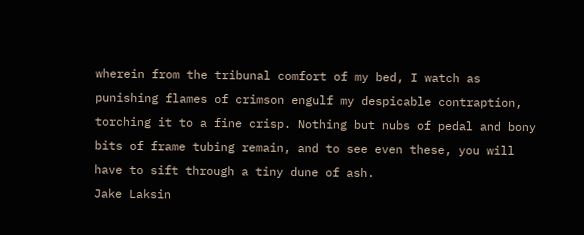wherein from the tribunal comfort of my bed, I watch as punishing flames of crimson engulf my despicable contraption, torching it to a fine crisp. Nothing but nubs of pedal and bony bits of frame tubing remain, and to see even these, you will have to sift through a tiny dune of ash.
Jake Laksin